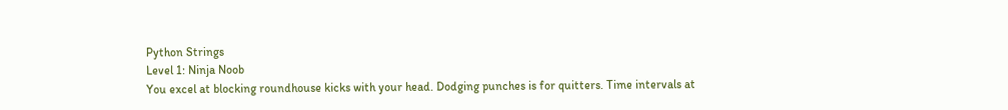Python Strings
Level 1: Ninja Noob
You excel at blocking roundhouse kicks with your head. Dodging punches is for quitters. Time intervals at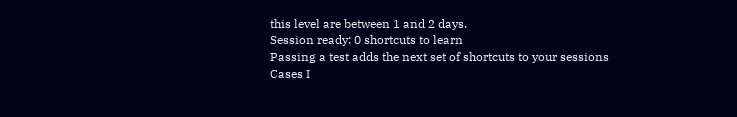this level are between 1 and 2 days.
Session ready: 0 shortcuts to learn
Passing a test adds the next set of shortcuts to your sessions
Cases I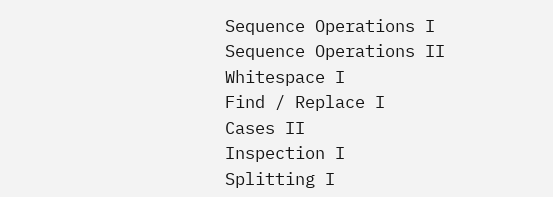Sequence Operations I
Sequence Operations II
Whitespace I
Find / Replace I
Cases II
Inspection I
Splitting I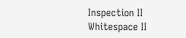Inspection II
Whitespace II